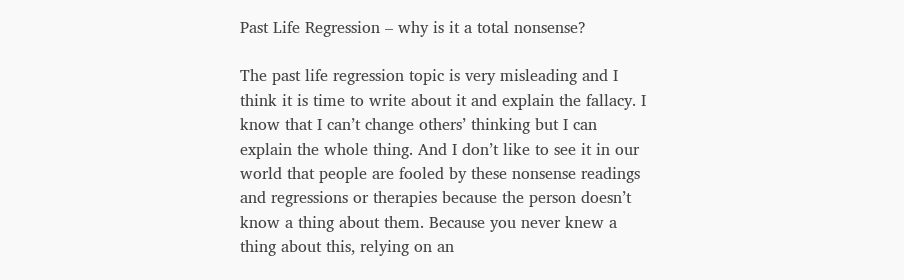Past Life Regression – why is it a total nonsense?

The past life regression topic is very misleading and I think it is time to write about it and explain the fallacy. I know that I can’t change others’ thinking but I can explain the whole thing. And I don’t like to see it in our world that people are fooled by these nonsense readings and regressions or therapies because the person doesn’t know a thing about them. Because you never knew a thing about this, relying on an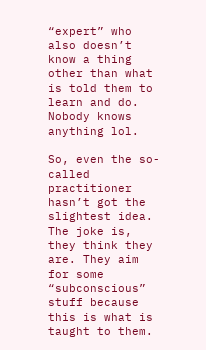“expert” who also doesn’t know a thing other than what is told them to learn and do. Nobody knows anything lol.

So, even the so-called practitioner hasn’t got the slightest idea. The joke is, they think they are. They aim for some “subconscious” stuff because this is what is taught to them.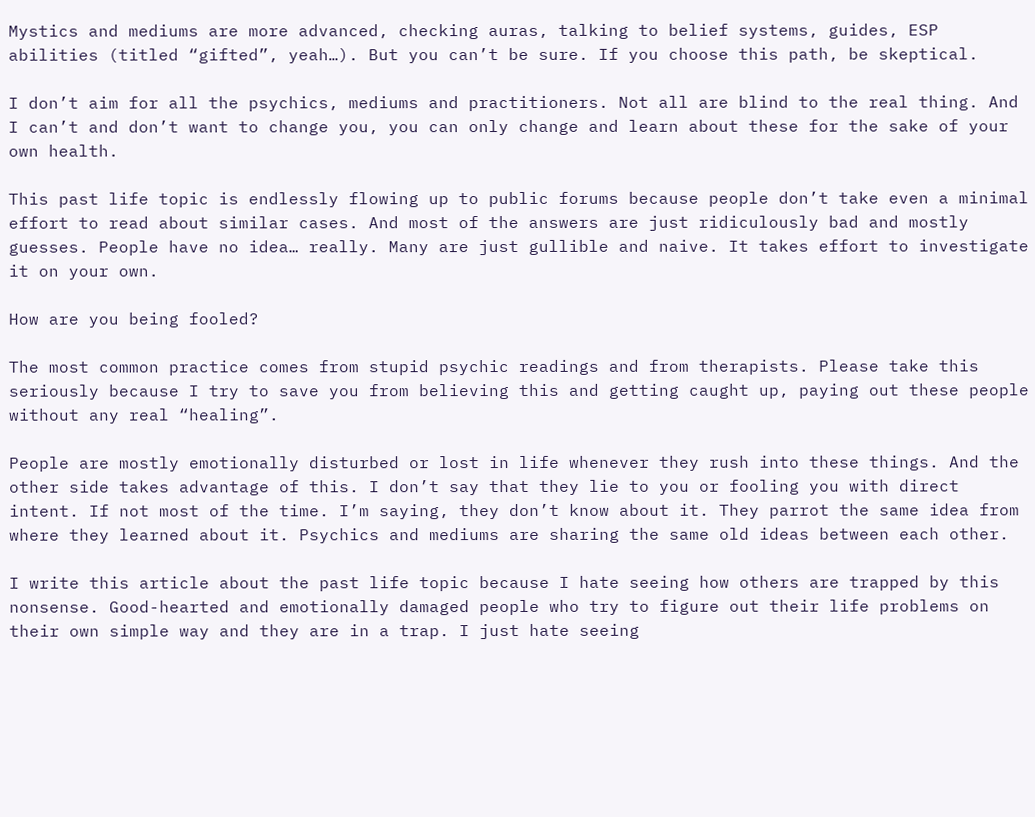Mystics and mediums are more advanced, checking auras, talking to belief systems, guides, ESP abilities (titled “gifted”, yeah…). But you can’t be sure. If you choose this path, be skeptical.

I don’t aim for all the psychics, mediums and practitioners. Not all are blind to the real thing. And I can’t and don’t want to change you, you can only change and learn about these for the sake of your own health.

This past life topic is endlessly flowing up to public forums because people don’t take even a minimal effort to read about similar cases. And most of the answers are just ridiculously bad and mostly guesses. People have no idea… really. Many are just gullible and naive. It takes effort to investigate it on your own.

How are you being fooled?

The most common practice comes from stupid psychic readings and from therapists. Please take this seriously because I try to save you from believing this and getting caught up, paying out these people without any real “healing”.

People are mostly emotionally disturbed or lost in life whenever they rush into these things. And the other side takes advantage of this. I don’t say that they lie to you or fooling you with direct intent. If not most of the time. I’m saying, they don’t know about it. They parrot the same idea from where they learned about it. Psychics and mediums are sharing the same old ideas between each other.

I write this article about the past life topic because I hate seeing how others are trapped by this nonsense. Good-hearted and emotionally damaged people who try to figure out their life problems on their own simple way and they are in a trap. I just hate seeing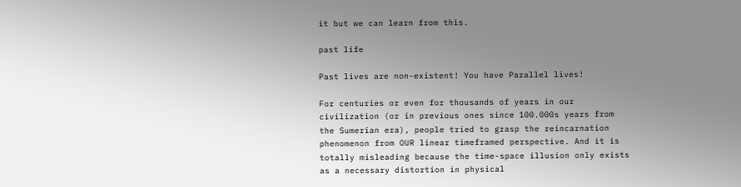it but we can learn from this.

past life

Past lives are non-existent! You have Parallel lives!

For centuries or even for thousands of years in our civilization (or in previous ones since 100.000s years from the Sumerian era), people tried to grasp the reincarnation phenomenon from OUR linear timeframed perspective. And it is totally misleading because the time-space illusion only exists as a necessary distortion in physical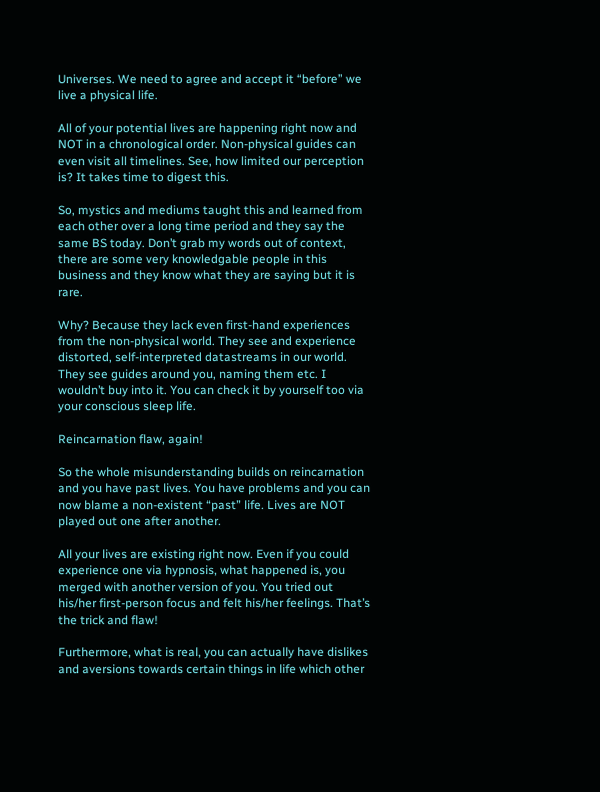Universes. We need to agree and accept it “before” we live a physical life.

All of your potential lives are happening right now and NOT in a chronological order. Non-physical guides can even visit all timelines. See, how limited our perception is? It takes time to digest this.

So, mystics and mediums taught this and learned from each other over a long time period and they say the same BS today. Don’t grab my words out of context, there are some very knowledgable people in this business and they know what they are saying but it is rare.

Why? Because they lack even first-hand experiences from the non-physical world. They see and experience distorted, self-interpreted datastreams in our world. They see guides around you, naming them etc. I wouldn’t buy into it. You can check it by yourself too via your conscious sleep life.

Reincarnation flaw, again!

So the whole misunderstanding builds on reincarnation and you have past lives. You have problems and you can now blame a non-existent “past” life. Lives are NOT played out one after another.

All your lives are existing right now. Even if you could experience one via hypnosis, what happened is, you merged with another version of you. You tried out his/her first-person focus and felt his/her feelings. That’s the trick and flaw!

Furthermore, what is real, you can actually have dislikes and aversions towards certain things in life which other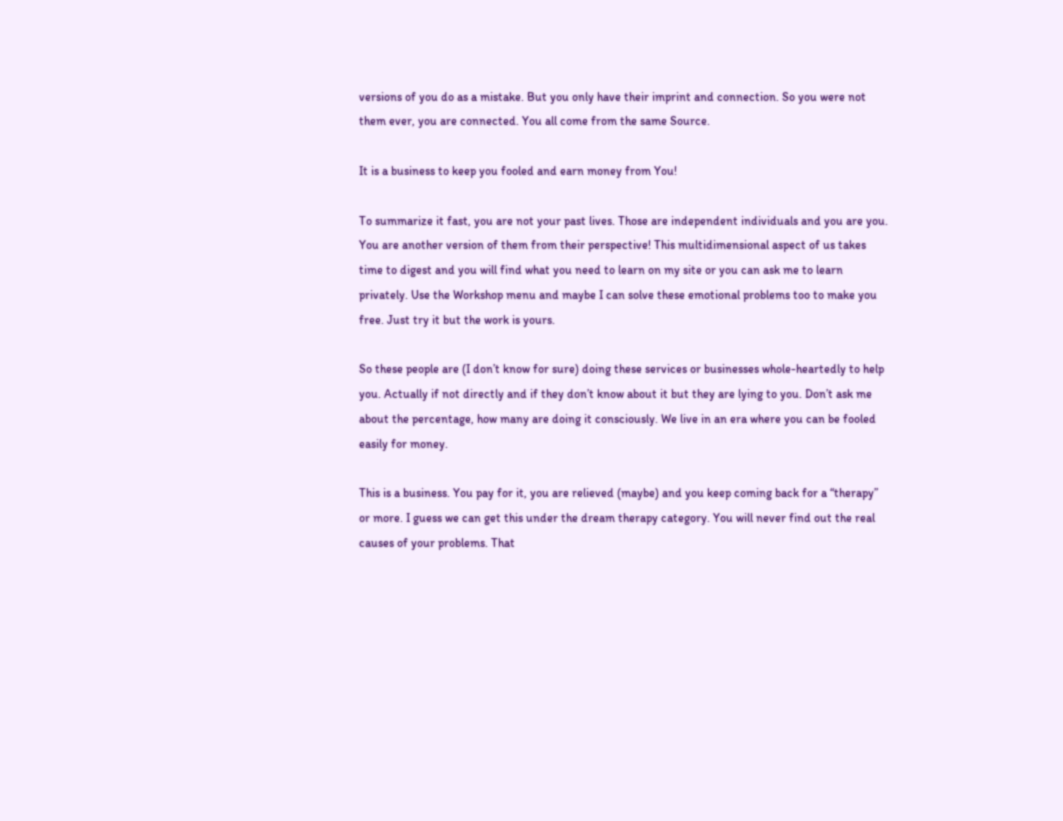versions of you do as a mistake. But you only have their imprint and connection. So you were not them ever, you are connected. You all come from the same Source.

It is a business to keep you fooled and earn money from You!

To summarize it fast, you are not your past lives. Those are independent individuals and you are you. You are another version of them from their perspective! This multidimensional aspect of us takes time to digest and you will find what you need to learn on my site or you can ask me to learn privately. Use the Workshop menu and maybe I can solve these emotional problems too to make you free. Just try it but the work is yours.

So these people are (I don’t know for sure) doing these services or businesses whole-heartedly to help you. Actually if not directly and if they don’t know about it but they are lying to you. Don’t ask me about the percentage, how many are doing it consciously. We live in an era where you can be fooled easily for money.

This is a business. You pay for it, you are relieved (maybe) and you keep coming back for a “therapy” or more. I guess we can get this under the dream therapy category. You will never find out the real causes of your problems. That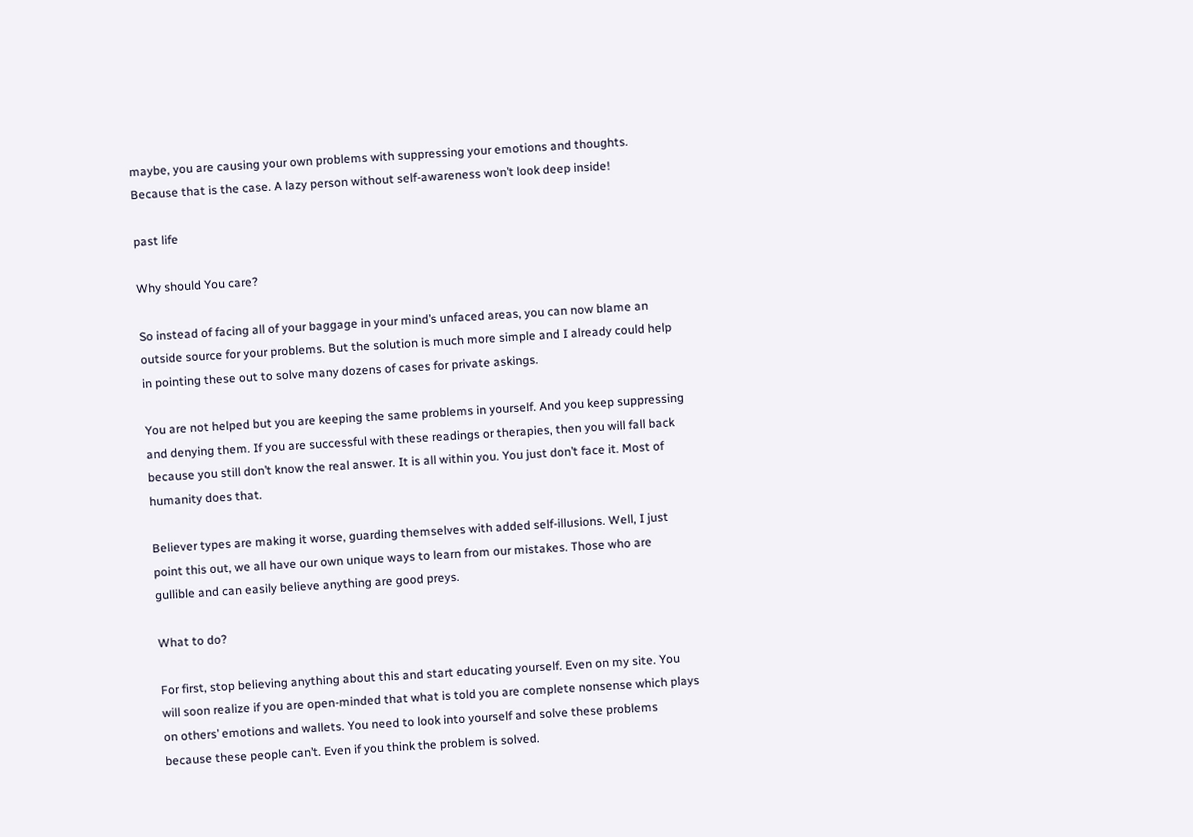maybe, you are causing your own problems with suppressing your emotions and thoughts. Because that is the case. A lazy person without self-awareness won’t look deep inside!

past life

Why should You care?

So instead of facing all of your baggage in your mind’s unfaced areas, you can now blame an outside source for your problems. But the solution is much more simple and I already could help in pointing these out to solve many dozens of cases for private askings.

You are not helped but you are keeping the same problems in yourself. And you keep suppressing and denying them. If you are successful with these readings or therapies, then you will fall back because you still don’t know the real answer. It is all within you. You just don’t face it. Most of humanity does that.

Believer types are making it worse, guarding themselves with added self-illusions. Well, I just point this out, we all have our own unique ways to learn from our mistakes. Those who are gullible and can easily believe anything are good preys.

What to do?

For first, stop believing anything about this and start educating yourself. Even on my site. You will soon realize if you are open-minded that what is told you are complete nonsense which plays on others’ emotions and wallets. You need to look into yourself and solve these problems because these people can’t. Even if you think the problem is solved.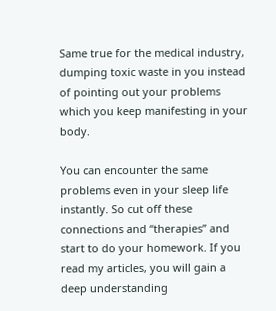Same true for the medical industry, dumping toxic waste in you instead of pointing out your problems which you keep manifesting in your body.

You can encounter the same problems even in your sleep life instantly. So cut off these connections and “therapies” and start to do your homework. If you read my articles, you will gain a deep understanding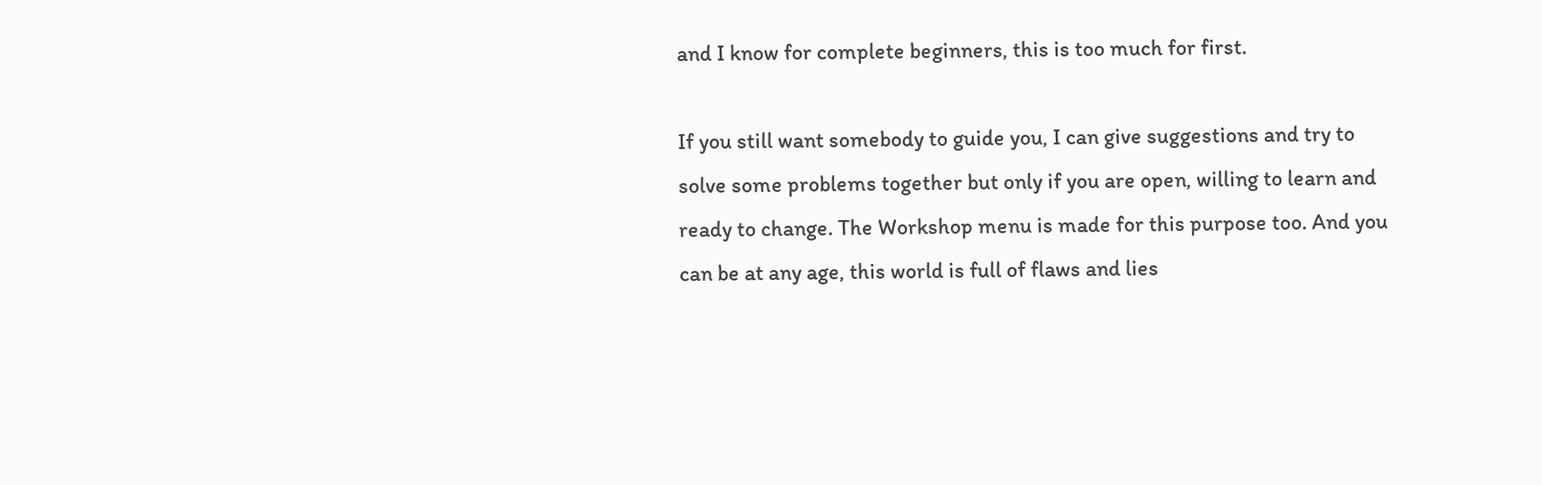and I know for complete beginners, this is too much for first.

If you still want somebody to guide you, I can give suggestions and try to solve some problems together but only if you are open, willing to learn and ready to change. The Workshop menu is made for this purpose too. And you can be at any age, this world is full of flaws and lies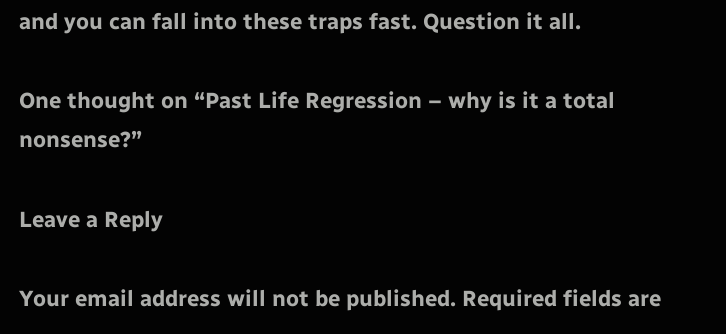and you can fall into these traps fast. Question it all.

One thought on “Past Life Regression – why is it a total nonsense?”

Leave a Reply

Your email address will not be published. Required fields are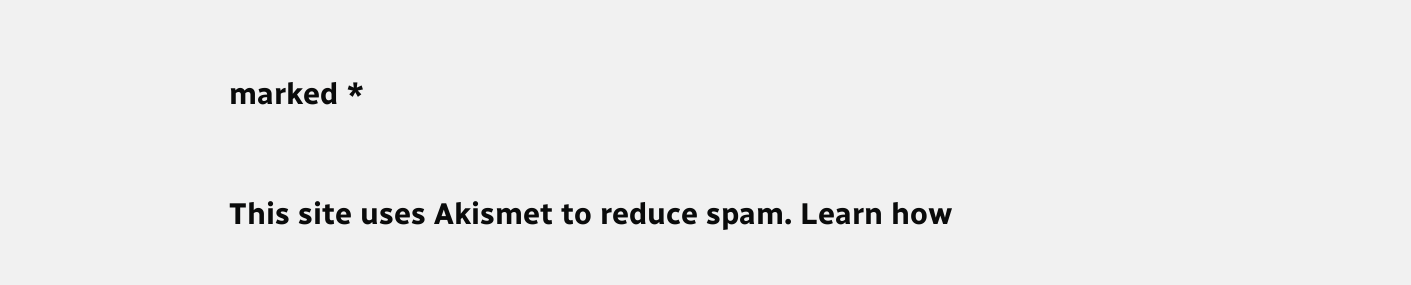marked *

This site uses Akismet to reduce spam. Learn how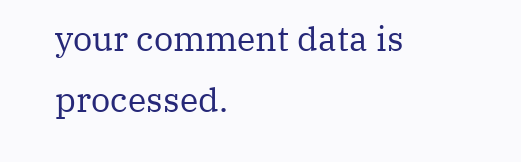your comment data is processed.